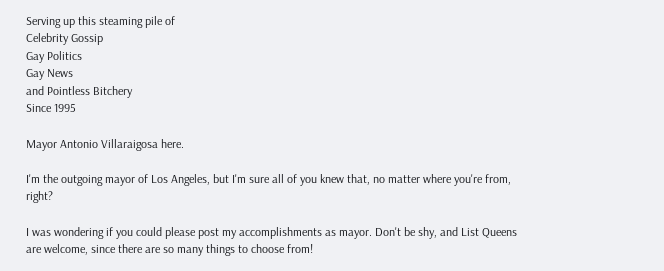Serving up this steaming pile of
Celebrity Gossip
Gay Politics
Gay News
and Pointless Bitchery
Since 1995

Mayor Antonio Villaraigosa here.

I'm the outgoing mayor of Los Angeles, but I'm sure all of you knew that, no matter where you're from, right?

I was wondering if you could please post my accomplishments as mayor. Don't be shy, and List Queens are welcome, since there are so many things to choose from!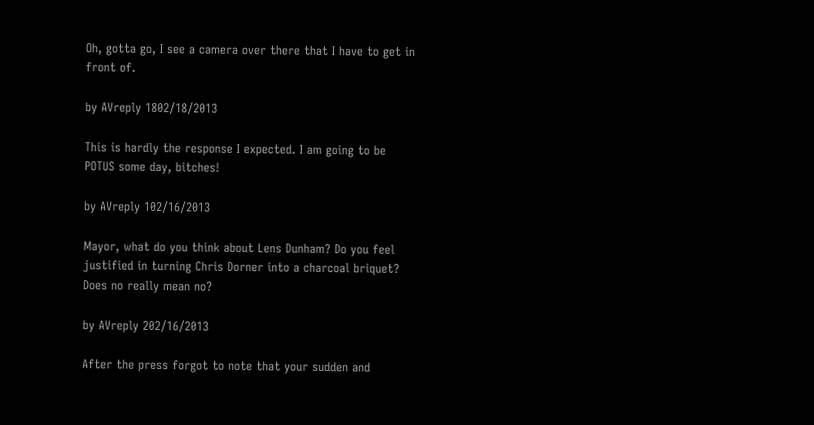Oh, gotta go, I see a camera over there that I have to get in front of.

by AVreply 1802/18/2013

This is hardly the response I expected. I am going to be POTUS some day, bitches!

by AVreply 102/16/2013

Mayor, what do you think about Lens Dunham? Do you feel justified in turning Chris Dorner into a charcoal briquet? Does no really mean no?

by AVreply 202/16/2013

After the press forgot to note that your sudden and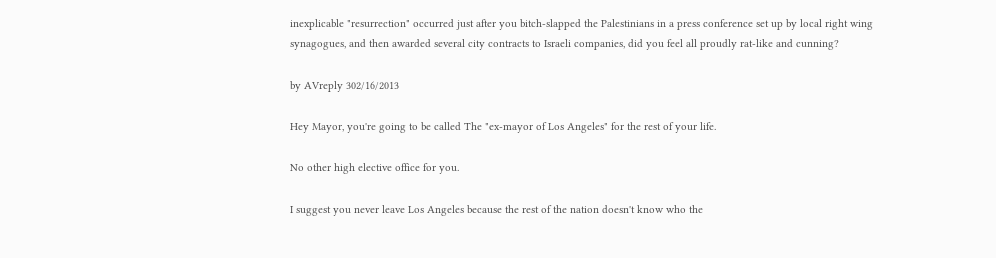inexplicable "resurrection" occurred just after you bitch-slapped the Palestinians in a press conference set up by local right wing synagogues, and then awarded several city contracts to Israeli companies, did you feel all proudly rat-like and cunning?

by AVreply 302/16/2013

Hey Mayor, you're going to be called The "ex-mayor of Los Angeles" for the rest of your life.

No other high elective office for you.

I suggest you never leave Los Angeles because the rest of the nation doesn't know who the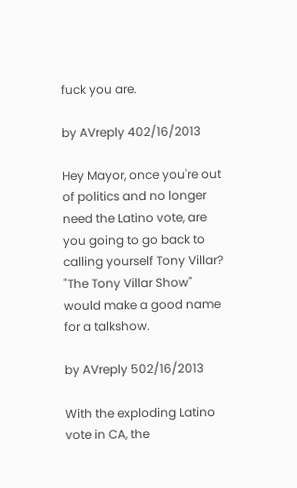fuck you are.

by AVreply 402/16/2013

Hey Mayor, once you're out of politics and no longer need the Latino vote, are you going to go back to calling yourself Tony Villar? "The Tony Villar Show" would make a good name for a talkshow.

by AVreply 502/16/2013

With the exploding Latino vote in CA, the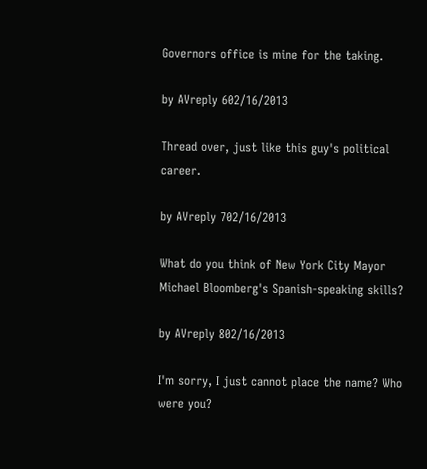Governors office is mine for the taking.

by AVreply 602/16/2013

Thread over, just like this guy's political career.

by AVreply 702/16/2013

What do you think of New York City Mayor Michael Bloomberg's Spanish-speaking skills?

by AVreply 802/16/2013

I'm sorry, I just cannot place the name? Who were you?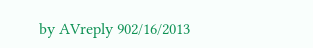by AVreply 902/16/2013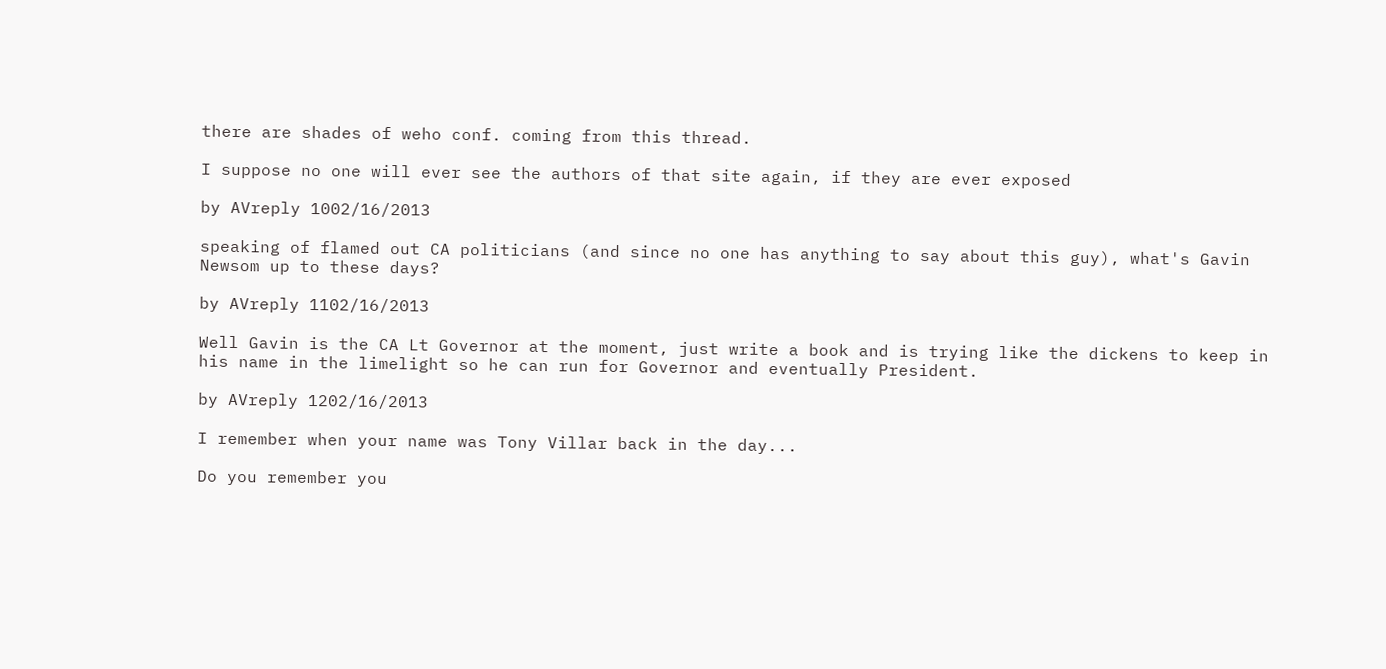there are shades of weho conf. coming from this thread.

I suppose no one will ever see the authors of that site again, if they are ever exposed

by AVreply 1002/16/2013

speaking of flamed out CA politicians (and since no one has anything to say about this guy), what's Gavin Newsom up to these days?

by AVreply 1102/16/2013

Well Gavin is the CA Lt Governor at the moment, just write a book and is trying like the dickens to keep in his name in the limelight so he can run for Governor and eventually President.

by AVreply 1202/16/2013

I remember when your name was Tony Villar back in the day...

Do you remember you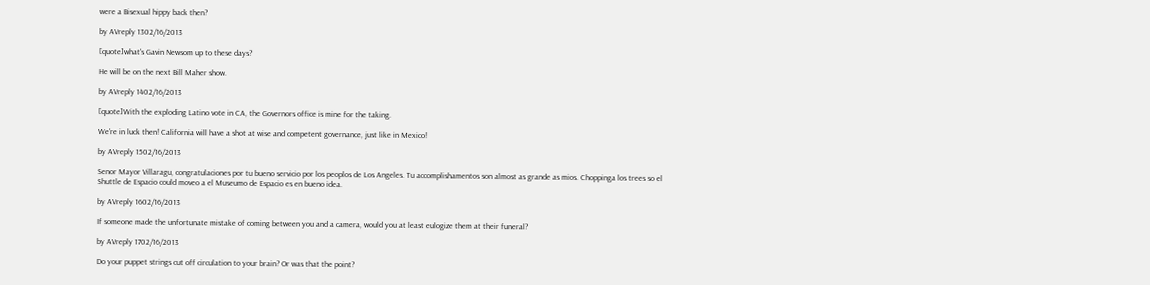were a Bisexual hippy back then?

by AVreply 1302/16/2013

[quote]what's Gavin Newsom up to these days?

He will be on the next Bill Maher show.

by AVreply 1402/16/2013

[quote]With the exploding Latino vote in CA, the Governors office is mine for the taking.

We're in luck then! California will have a shot at wise and competent governance, just like in Mexico!

by AVreply 1502/16/2013

Senor Mayor Villaragu, congratulaciones por tu bueno servicio por los peoplos de Los Angeles. Tu accomplishamentos son almost as grande as mios. Choppinga los trees so el Shuttle de Espacio could moveo a el Museumo de Espacio es en bueno idea.

by AVreply 1602/16/2013

If someone made the unfortunate mistake of coming between you and a camera, would you at least eulogize them at their funeral?

by AVreply 1702/16/2013

Do your puppet strings cut off circulation to your brain? Or was that the point?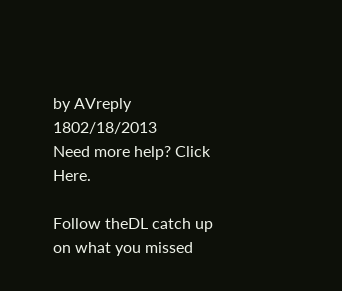by AVreply 1802/18/2013
Need more help? Click Here.

Follow theDL catch up on what you missed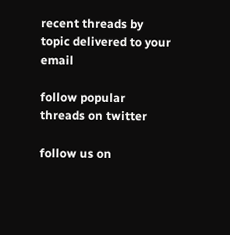recent threads by topic delivered to your email

follow popular threads on twitter

follow us on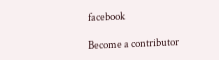facebook

Become a contributor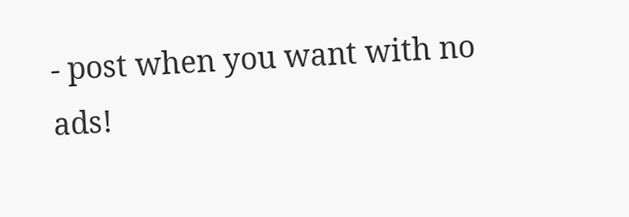- post when you want with no ads!